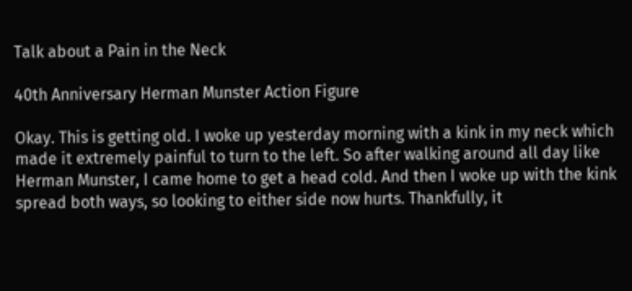Talk about a Pain in the Neck

40th Anniversary Herman Munster Action Figure

Okay. This is getting old. I woke up yesterday morning with a kink in my neck which made it extremely painful to turn to the left. So after walking around all day like Herman Munster, I came home to get a head cold. And then I woke up with the kink spread both ways, so looking to either side now hurts. Thankfully, it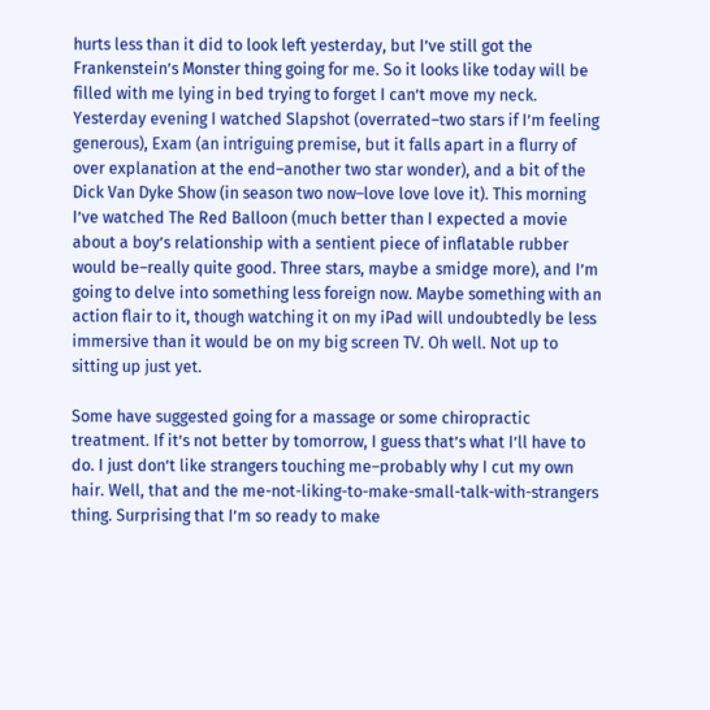hurts less than it did to look left yesterday, but I’ve still got the Frankenstein’s Monster thing going for me. So it looks like today will be filled with me lying in bed trying to forget I can’t move my neck. Yesterday evening I watched Slapshot (overrated–two stars if I’m feeling generous), Exam (an intriguing premise, but it falls apart in a flurry of over explanation at the end–another two star wonder), and a bit of the Dick Van Dyke Show (in season two now–love love love it). This morning I’ve watched The Red Balloon (much better than I expected a movie about a boy’s relationship with a sentient piece of inflatable rubber would be–really quite good. Three stars, maybe a smidge more), and I’m going to delve into something less foreign now. Maybe something with an action flair to it, though watching it on my iPad will undoubtedly be less immersive than it would be on my big screen TV. Oh well. Not up to sitting up just yet.

Some have suggested going for a massage or some chiropractic treatment. If it’s not better by tomorrow, I guess that’s what I’ll have to do. I just don’t like strangers touching me–probably why I cut my own hair. Well, that and the me-not-liking-to-make-small-talk-with-strangers thing. Surprising that I’m so ready to make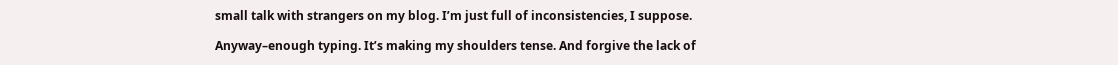small talk with strangers on my blog. I’m just full of inconsistencies, I suppose.

Anyway–enough typing. It’s making my shoulders tense. And forgive the lack of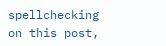spellchecking on this post,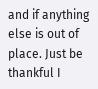and if anything else is out of place. Just be thankful I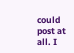could post at all. I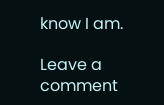know I am.

Leave a comment